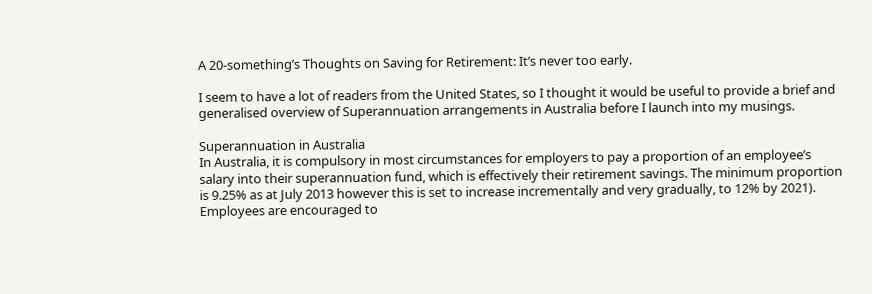A 20-something’s Thoughts on Saving for Retirement: It’s never too early.

I seem to have a lot of readers from the United States, so I thought it would be useful to provide a brief and generalised overview of Superannuation arrangements in Australia before I launch into my musings.

Superannuation in Australia
In Australia, it is compulsory in most circumstances for employers to pay a proportion of an employee’s salary into their superannuation fund, which is effectively their retirement savings. The minimum proportion is 9.25% as at July 2013 however this is set to increase incrementally and very gradually, to 12% by 2021). Employees are encouraged to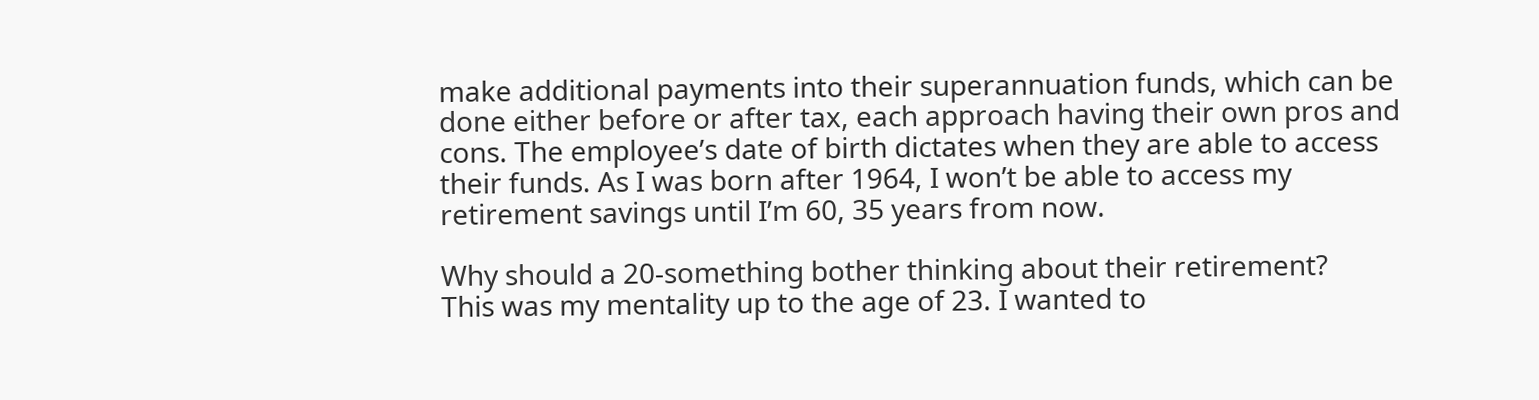make additional payments into their superannuation funds, which can be done either before or after tax, each approach having their own pros and cons. The employee’s date of birth dictates when they are able to access their funds. As I was born after 1964, I won’t be able to access my retirement savings until I’m 60, 35 years from now.

Why should a 20-something bother thinking about their retirement?
This was my mentality up to the age of 23. I wanted to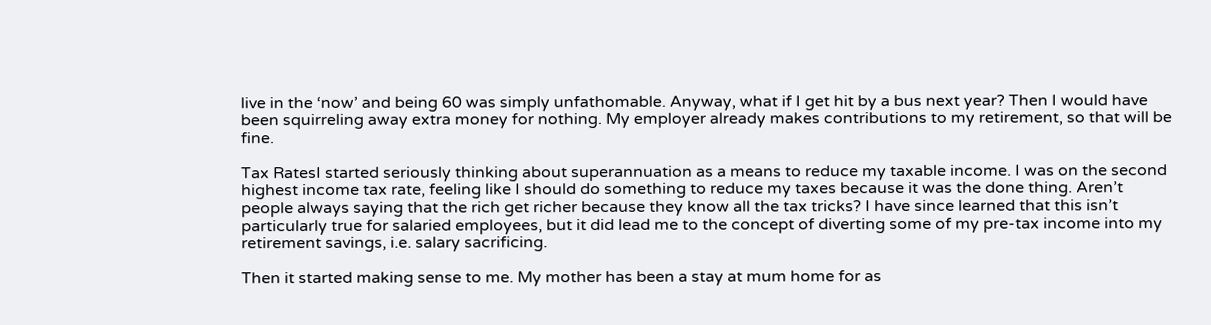live in the ‘now’ and being 60 was simply unfathomable. Anyway, what if I get hit by a bus next year? Then I would have been squirreling away extra money for nothing. My employer already makes contributions to my retirement, so that will be fine.

Tax RatesI started seriously thinking about superannuation as a means to reduce my taxable income. I was on the second highest income tax rate, feeling like I should do something to reduce my taxes because it was the done thing. Aren’t people always saying that the rich get richer because they know all the tax tricks? I have since learned that this isn’t particularly true for salaried employees, but it did lead me to the concept of diverting some of my pre-tax income into my retirement savings, i.e. salary sacrificing.

Then it started making sense to me. My mother has been a stay at mum home for as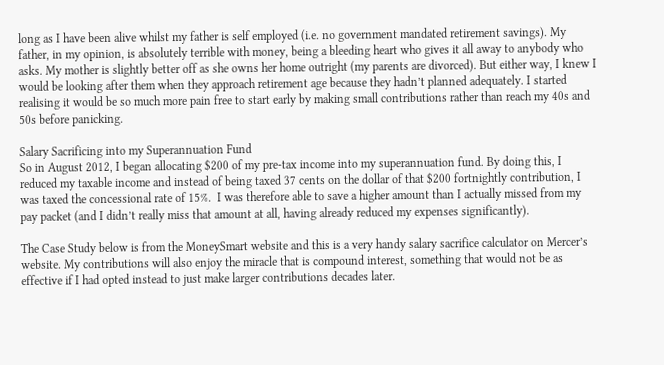long as I have been alive whilst my father is self employed (i.e. no government mandated retirement savings). My father, in my opinion, is absolutely terrible with money, being a bleeding heart who gives it all away to anybody who asks. My mother is slightly better off as she owns her home outright (my parents are divorced). But either way, I knew I would be looking after them when they approach retirement age because they hadn’t planned adequately. I started realising it would be so much more pain free to start early by making small contributions rather than reach my 40s and 50s before panicking.

Salary Sacrificing into my Superannuation Fund
So in August 2012, I began allocating $200 of my pre-tax income into my superannuation fund. By doing this, I reduced my taxable income and instead of being taxed 37 cents on the dollar of that $200 fortnightly contribution, I was taxed the concessional rate of 15%.  I was therefore able to save a higher amount than I actually missed from my pay packet (and I didn’t really miss that amount at all, having already reduced my expenses significantly).

The Case Study below is from the MoneySmart website and this is a very handy salary sacrifice calculator on Mercer’s website. My contributions will also enjoy the miracle that is compound interest, something that would not be as effective if I had opted instead to just make larger contributions decades later.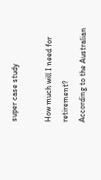super case study

How much will I need for retirement?
According to the Australian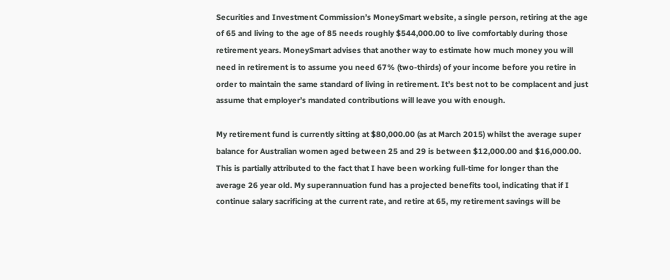Securities and Investment Commission’s MoneySmart website, a single person, retiring at the age of 65 and living to the age of 85 needs roughly $544,000.00 to live comfortably during those retirement years. MoneySmart advises that another way to estimate how much money you will need in retirement is to assume you need 67% (two-thirds) of your income before you retire in order to maintain the same standard of living in retirement. It’s best not to be complacent and just assume that employer’s mandated contributions will leave you with enough.

My retirement fund is currently sitting at $80,000.00 (as at March 2015) whilst the average super balance for Australian women aged between 25 and 29 is between $12,000.00 and $16,000.00. This is partially attributed to the fact that I have been working full-time for longer than the average 26 year old. My superannuation fund has a projected benefits tool, indicating that if I continue salary sacrificing at the current rate, and retire at 65, my retirement savings will be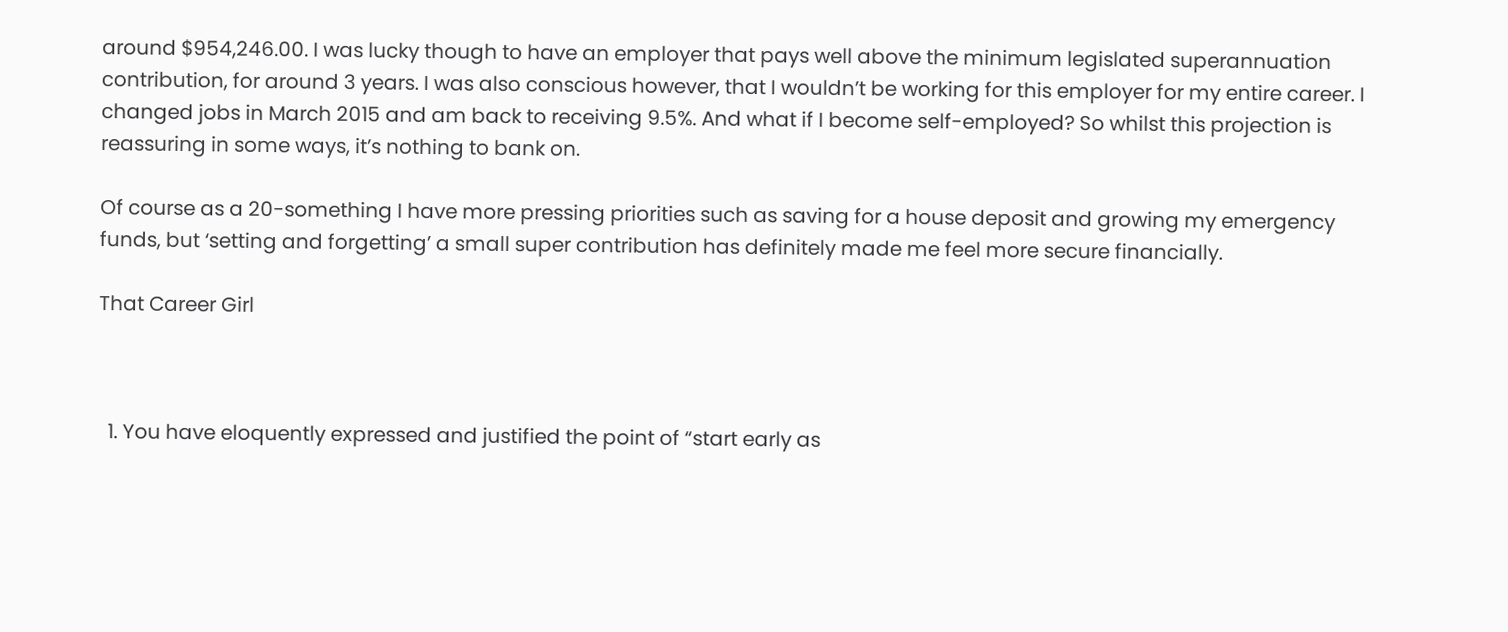around $954,246.00. I was lucky though to have an employer that pays well above the minimum legislated superannuation contribution, for around 3 years. I was also conscious however, that I wouldn’t be working for this employer for my entire career. I changed jobs in March 2015 and am back to receiving 9.5%. And what if I become self-employed? So whilst this projection is reassuring in some ways, it’s nothing to bank on.

Of course as a 20-something I have more pressing priorities such as saving for a house deposit and growing my emergency funds, but ‘setting and forgetting’ a small super contribution has definitely made me feel more secure financially.

That Career Girl



  1. You have eloquently expressed and justified the point of “start early as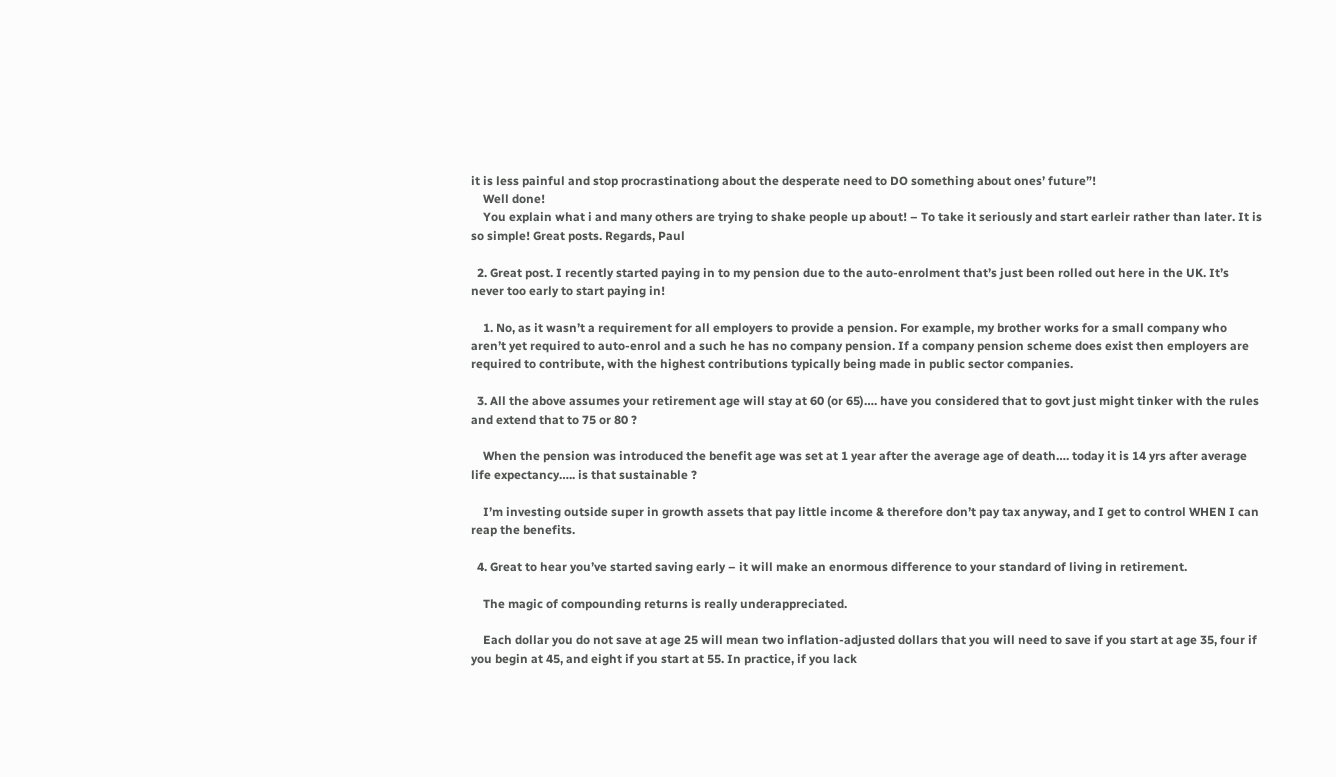it is less painful and stop procrastinationg about the desperate need to DO something about ones’ future”!
    Well done!
    You explain what i and many others are trying to shake people up about! – To take it seriously and start earleir rather than later. It is so simple! Great posts. Regards, Paul

  2. Great post. I recently started paying in to my pension due to the auto-enrolment that’s just been rolled out here in the UK. It’s never too early to start paying in!

    1. No, as it wasn’t a requirement for all employers to provide a pension. For example, my brother works for a small company who aren’t yet required to auto-enrol and a such he has no company pension. If a company pension scheme does exist then employers are required to contribute, with the highest contributions typically being made in public sector companies.

  3. All the above assumes your retirement age will stay at 60 (or 65)…. have you considered that to govt just might tinker with the rules and extend that to 75 or 80 ?

    When the pension was introduced the benefit age was set at 1 year after the average age of death…. today it is 14 yrs after average life expectancy….. is that sustainable ?

    I’m investing outside super in growth assets that pay little income & therefore don’t pay tax anyway, and I get to control WHEN I can reap the benefits.

  4. Great to hear you’ve started saving early – it will make an enormous difference to your standard of living in retirement.

    The magic of compounding returns is really underappreciated.

    Each dollar you do not save at age 25 will mean two inflation-adjusted dollars that you will need to save if you start at age 35, four if you begin at 45, and eight if you start at 55. In practice, if you lack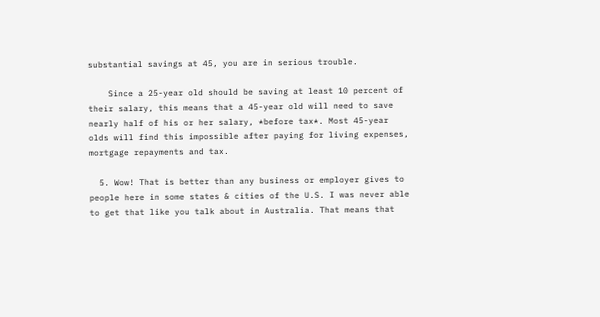substantial savings at 45, you are in serious trouble.

    Since a 25-year old should be saving at least 10 percent of their salary, this means that a 45-year old will need to save nearly half of his or her salary, *before tax*. Most 45-year olds will find this impossible after paying for living expenses, mortgage repayments and tax.

  5. Wow! That is better than any business or employer gives to people here in some states & cities of the U.S. I was never able to get that like you talk about in Australia. That means that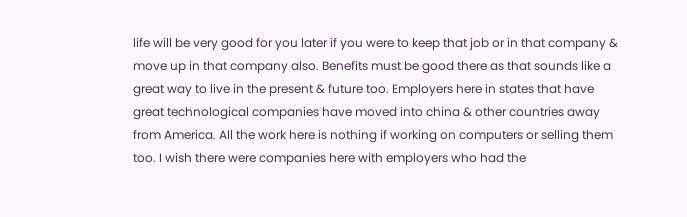life will be very good for you later if you were to keep that job or in that company & move up in that company also. Benefits must be good there as that sounds like a great way to live in the present & future too. Employers here in states that have great technological companies have moved into china & other countries away from America. All the work here is nothing if working on computers or selling them too. I wish there were companies here with employers who had the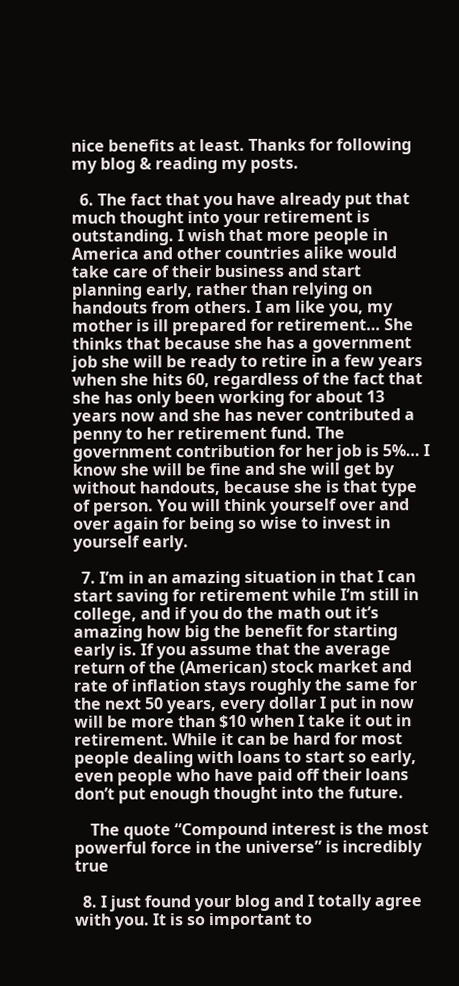nice benefits at least. Thanks for following my blog & reading my posts.

  6. The fact that you have already put that much thought into your retirement is outstanding. I wish that more people in America and other countries alike would take care of their business and start planning early, rather than relying on handouts from others. I am like you, my mother is ill prepared for retirement… She thinks that because she has a government job she will be ready to retire in a few years when she hits 60, regardless of the fact that she has only been working for about 13 years now and she has never contributed a penny to her retirement fund. The government contribution for her job is 5%… I know she will be fine and she will get by without handouts, because she is that type of person. You will think yourself over and over again for being so wise to invest in yourself early.

  7. I’m in an amazing situation in that I can start saving for retirement while I’m still in college, and if you do the math out it’s amazing how big the benefit for starting early is. If you assume that the average return of the (American) stock market and rate of inflation stays roughly the same for the next 50 years, every dollar I put in now will be more than $10 when I take it out in retirement. While it can be hard for most people dealing with loans to start so early, even people who have paid off their loans don’t put enough thought into the future.

    The quote “Compound interest is the most powerful force in the universe” is incredibly true

  8. I just found your blog and I totally agree with you. It is so important to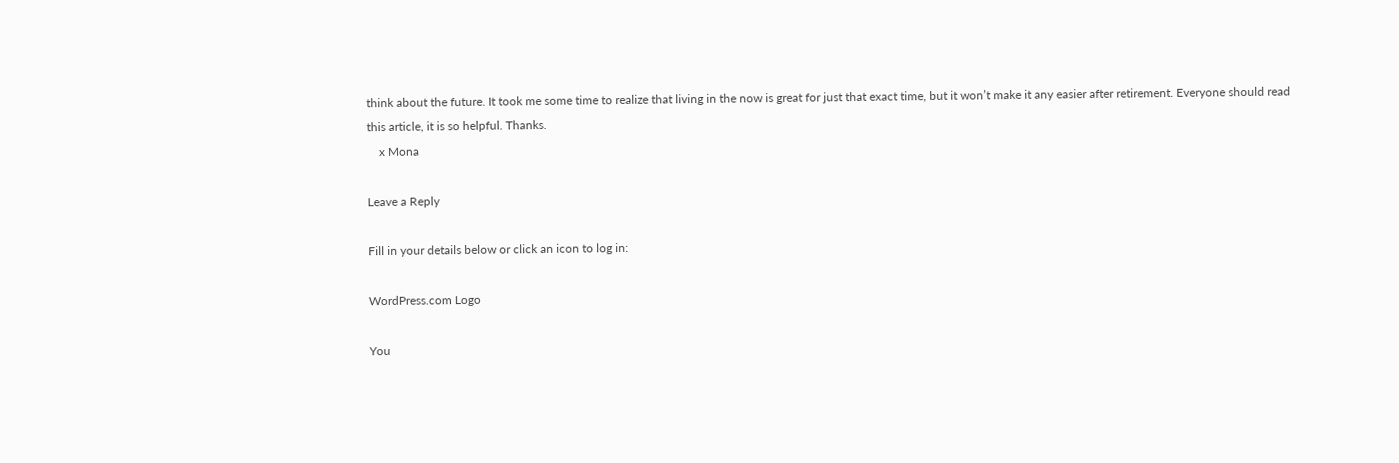think about the future. It took me some time to realize that living in the now is great for just that exact time, but it won’t make it any easier after retirement. Everyone should read this article, it is so helpful. Thanks.
    x Mona

Leave a Reply

Fill in your details below or click an icon to log in:

WordPress.com Logo

You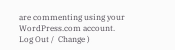are commenting using your WordPress.com account. Log Out /  Change )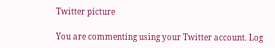Twitter picture

You are commenting using your Twitter account. Log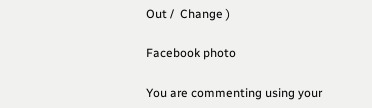Out /  Change )

Facebook photo

You are commenting using your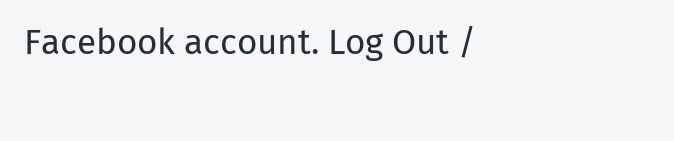Facebook account. Log Out /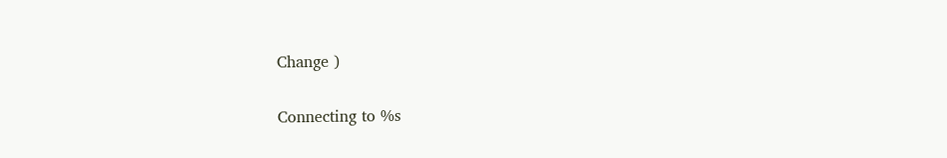Change )

Connecting to %s